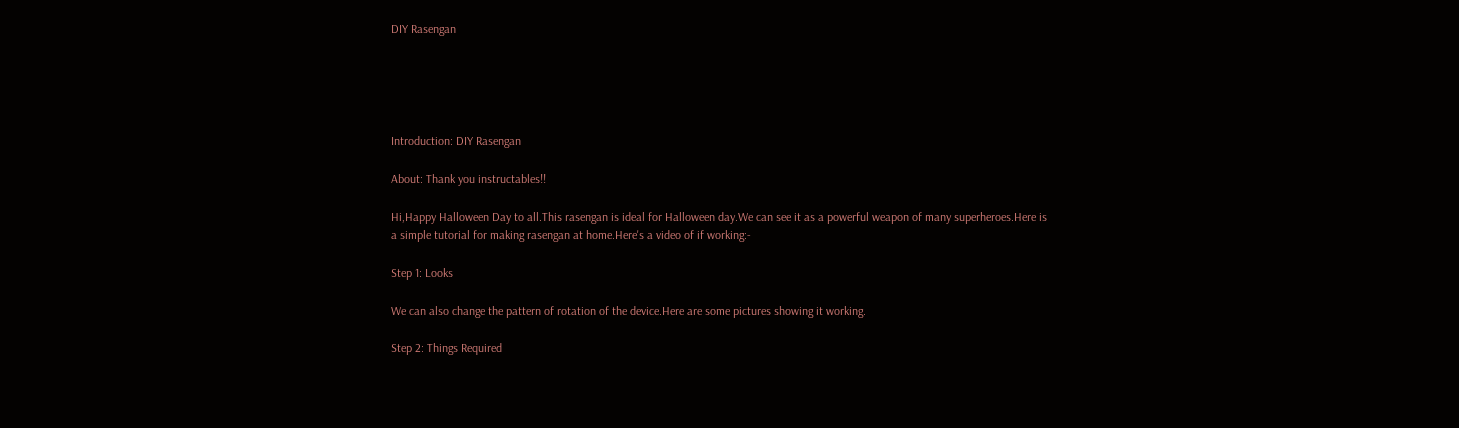DIY Rasengan





Introduction: DIY Rasengan

About: Thank you instructables!!

Hi,Happy Halloween Day to all.This rasengan is ideal for Halloween day.We can see it as a powerful weapon of many superheroes.Here is a simple tutorial for making rasengan at home.Here's a video of if working:-

Step 1: Looks

We can also change the pattern of rotation of the device.Here are some pictures showing it working.

Step 2: Things Required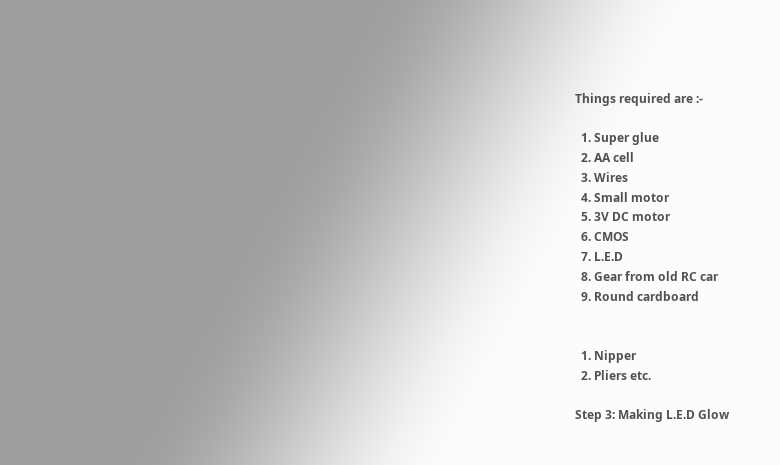Things required are :-

  1. Super glue
  2. AA cell
  3. Wires
  4. Small motor
  5. 3V DC motor
  6. CMOS
  7. L.E.D
  8. Gear from old RC car
  9. Round cardboard


  1. Nipper
  2. Pliers etc.

Step 3: Making L.E.D Glow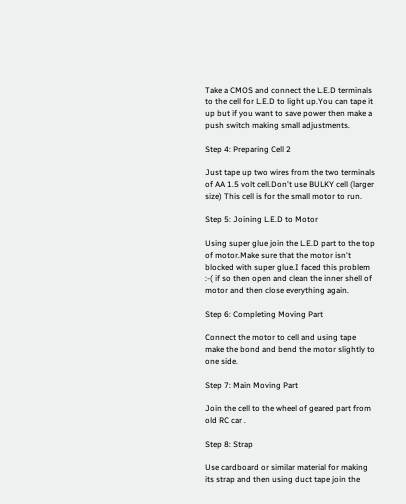Take a CMOS and connect the L.E.D terminals to the cell for L.E.D to light up.You can tape it up but if you want to save power then make a push switch making small adjustments.

Step 4: Preparing Cell 2

Just tape up two wires from the two terminals of AA 1.5 volt cell.Don't use BULKY cell (larger size) This cell is for the small motor to run.

Step 5: Joining L.E.D to Motor

Using super glue join the L.E.D part to the top of motor.Make sure that the motor isn't blocked with super glue.I faced this problem :-( if so then open and clean the inner shell of motor and then close everything again.

Step 6: Completing Moving Part

Connect the motor to cell and using tape make the bond and bend the motor slightly to one side.

Step 7: Main Moving Part

Join the cell to the wheel of geared part from old RC car .

Step 8: Strap

Use cardboard or similar material for making its strap and then using duct tape join the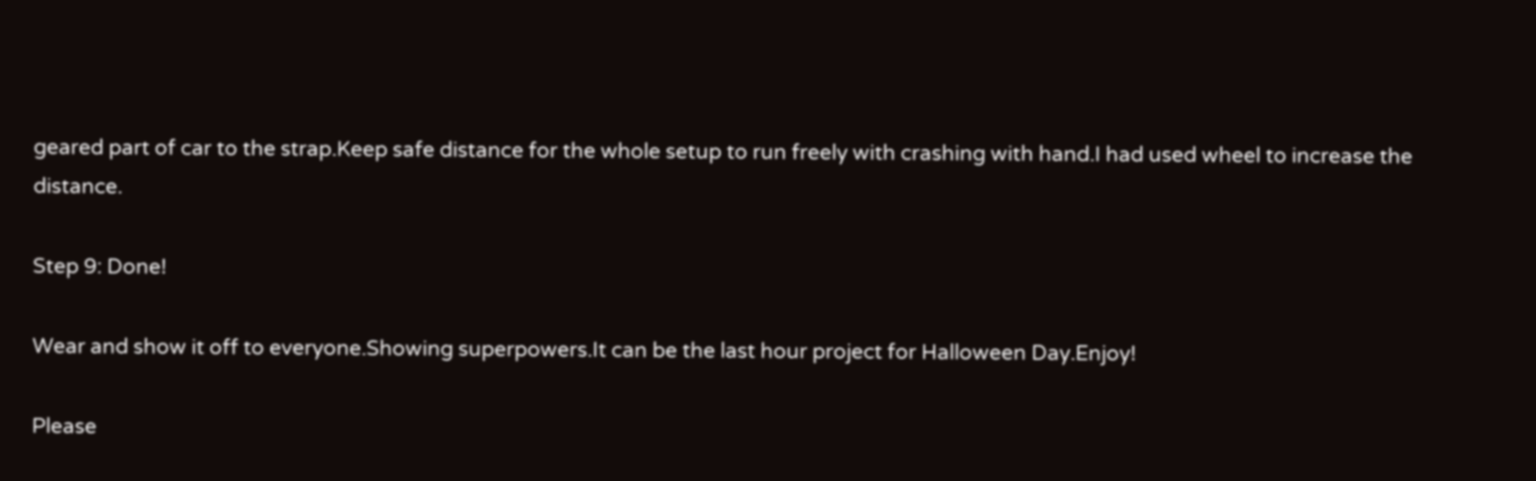geared part of car to the strap.Keep safe distance for the whole setup to run freely with crashing with hand.I had used wheel to increase the distance.

Step 9: Done!

Wear and show it off to everyone.Showing superpowers.It can be the last hour project for Halloween Day.Enjoy!

Please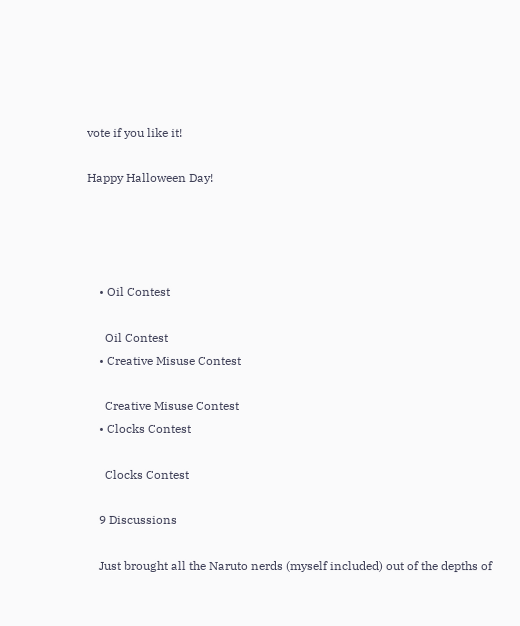vote if you like it!

Happy Halloween Day!




    • Oil Contest

      Oil Contest
    • Creative Misuse Contest

      Creative Misuse Contest
    • Clocks Contest

      Clocks Contest

    9 Discussions

    Just brought all the Naruto nerds (myself included) out of the depths of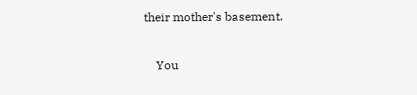their mother's basement.

    You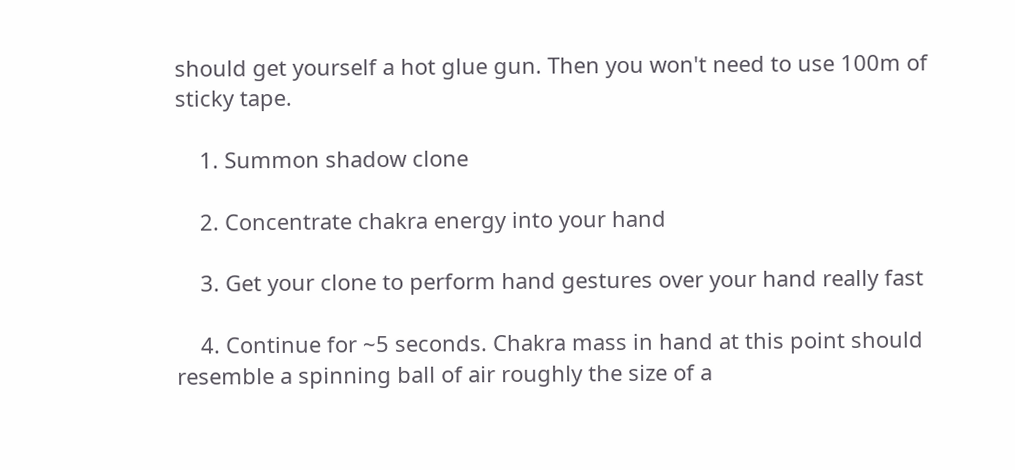should get yourself a hot glue gun. Then you won't need to use 100m of sticky tape.

    1. Summon shadow clone

    2. Concentrate chakra energy into your hand

    3. Get your clone to perform hand gestures over your hand really fast

    4. Continue for ~5 seconds. Chakra mass in hand at this point should resemble a spinning ball of air roughly the size of a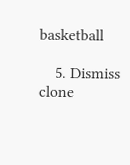basketball

    5. Dismiss clone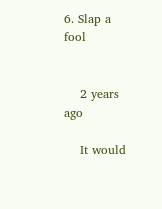6. Slap a fool


    2 years ago

    It would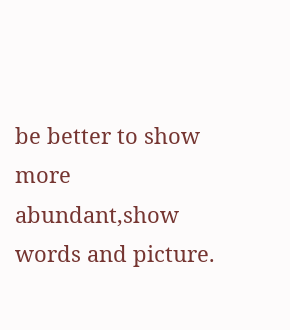be better to show more abundant,show words and picture.